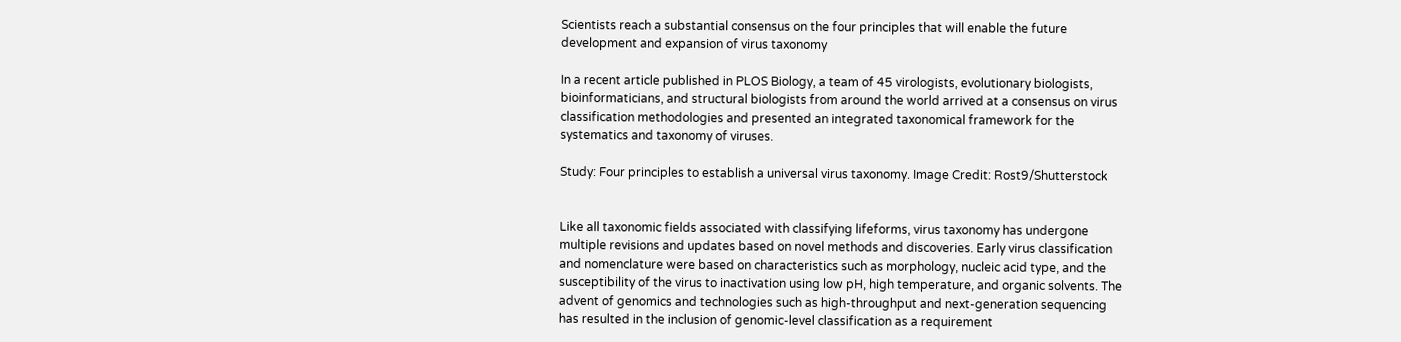Scientists reach a substantial consensus on the four principles that will enable the future development and expansion of virus taxonomy

In a recent article published in PLOS Biology, a team of 45 virologists, evolutionary biologists, bioinformaticians, and structural biologists from around the world arrived at a consensus on virus classification methodologies and presented an integrated taxonomical framework for the systematics and taxonomy of viruses.

Study: Four principles to establish a universal virus taxonomy. Image Credit: Rost9/Shutterstock


Like all taxonomic fields associated with classifying lifeforms, virus taxonomy has undergone multiple revisions and updates based on novel methods and discoveries. Early virus classification and nomenclature were based on characteristics such as morphology, nucleic acid type, and the susceptibility of the virus to inactivation using low pH, high temperature, and organic solvents. The advent of genomics and technologies such as high-throughput and next-generation sequencing has resulted in the inclusion of genomic-level classification as a requirement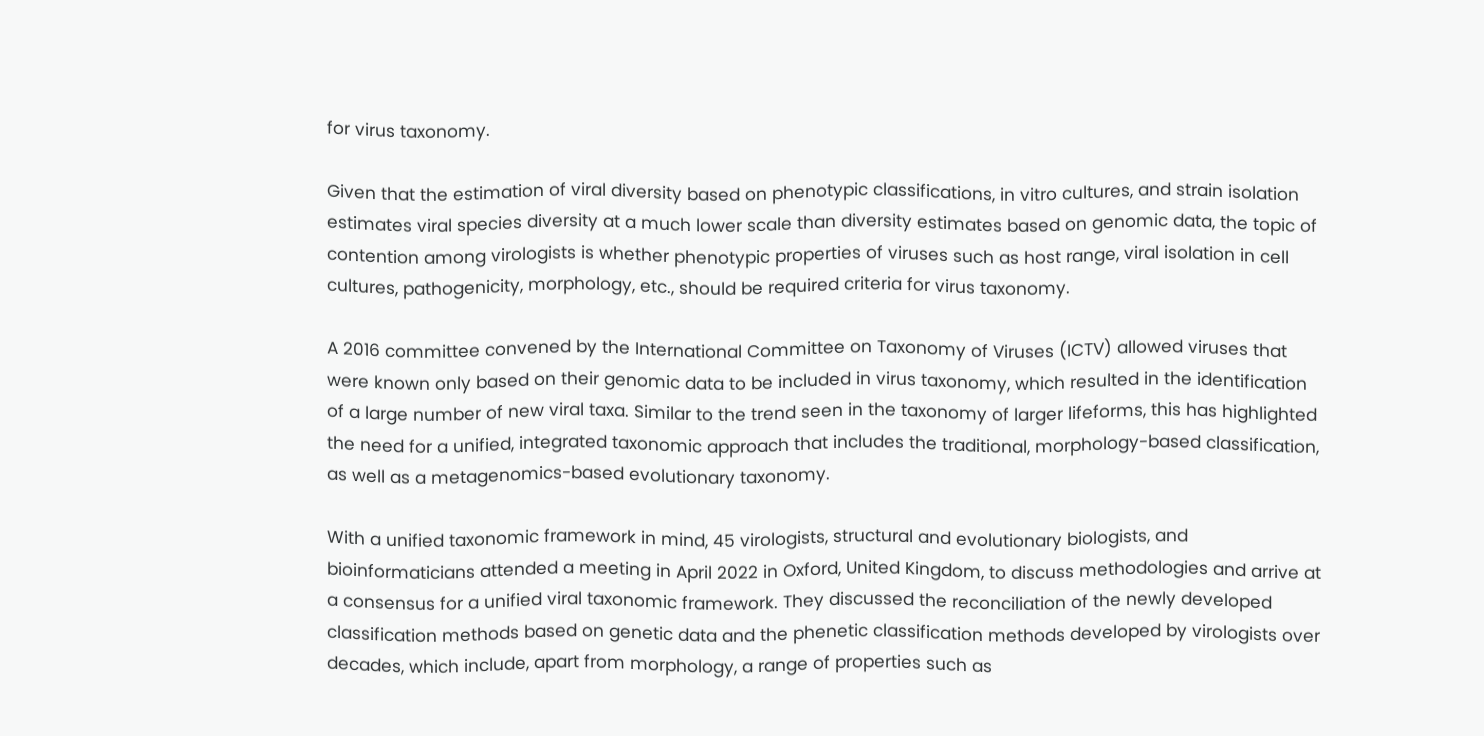for virus taxonomy.

Given that the estimation of viral diversity based on phenotypic classifications, in vitro cultures, and strain isolation estimates viral species diversity at a much lower scale than diversity estimates based on genomic data, the topic of contention among virologists is whether phenotypic properties of viruses such as host range, viral isolation in cell cultures, pathogenicity, morphology, etc., should be required criteria for virus taxonomy.

A 2016 committee convened by the International Committee on Taxonomy of Viruses (ICTV) allowed viruses that were known only based on their genomic data to be included in virus taxonomy, which resulted in the identification of a large number of new viral taxa. Similar to the trend seen in the taxonomy of larger lifeforms, this has highlighted the need for a unified, integrated taxonomic approach that includes the traditional, morphology-based classification, as well as a metagenomics-based evolutionary taxonomy.

With a unified taxonomic framework in mind, 45 virologists, structural and evolutionary biologists, and bioinformaticians attended a meeting in April 2022 in Oxford, United Kingdom, to discuss methodologies and arrive at a consensus for a unified viral taxonomic framework. They discussed the reconciliation of the newly developed classification methods based on genetic data and the phenetic classification methods developed by virologists over decades, which include, apart from morphology, a range of properties such as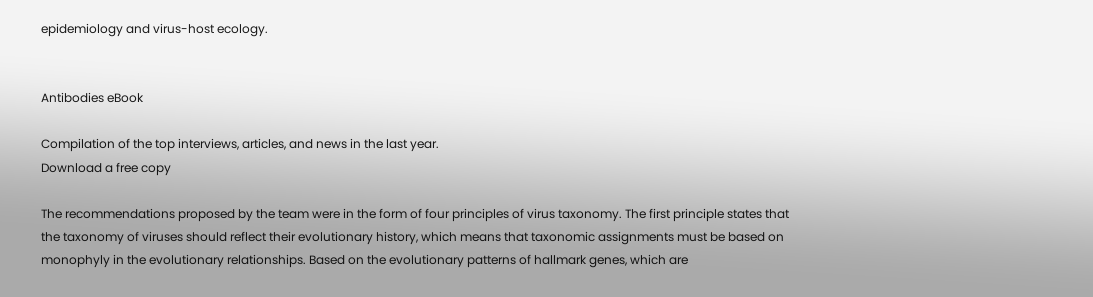epidemiology and virus-host ecology.


Antibodies eBook

Compilation of the top interviews, articles, and news in the last year.
Download a free copy

The recommendations proposed by the team were in the form of four principles of virus taxonomy. The first principle states that the taxonomy of viruses should reflect their evolutionary history, which means that taxonomic assignments must be based on monophyly in the evolutionary relationships. Based on the evolutionary patterns of hallmark genes, which are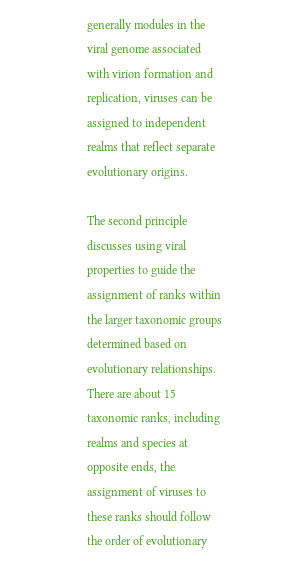generally modules in the viral genome associated with virion formation and replication, viruses can be assigned to independent realms that reflect separate evolutionary origins.

The second principle discusses using viral properties to guide the assignment of ranks within the larger taxonomic groups determined based on evolutionary relationships. There are about 15 taxonomic ranks, including realms and species at opposite ends, the assignment of viruses to these ranks should follow the order of evolutionary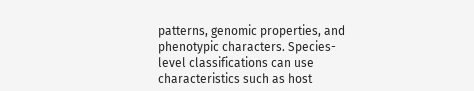patterns, genomic properties, and phenotypic characters. Species-level classifications can use characteristics such as host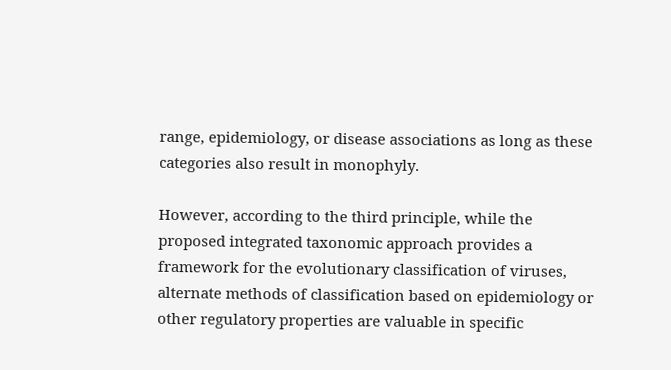range, epidemiology, or disease associations as long as these categories also result in monophyly.

However, according to the third principle, while the proposed integrated taxonomic approach provides a framework for the evolutionary classification of viruses, alternate methods of classification based on epidemiology or other regulatory properties are valuable in specific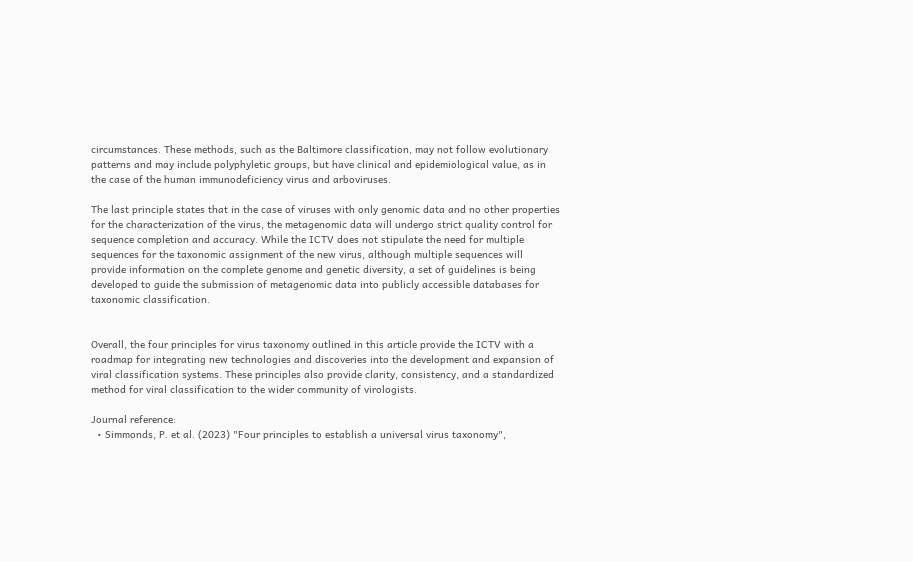circumstances. These methods, such as the Baltimore classification, may not follow evolutionary patterns and may include polyphyletic groups, but have clinical and epidemiological value, as in the case of the human immunodeficiency virus and arboviruses.

The last principle states that in the case of viruses with only genomic data and no other properties for the characterization of the virus, the metagenomic data will undergo strict quality control for sequence completion and accuracy. While the ICTV does not stipulate the need for multiple sequences for the taxonomic assignment of the new virus, although multiple sequences will provide information on the complete genome and genetic diversity, a set of guidelines is being developed to guide the submission of metagenomic data into publicly accessible databases for taxonomic classification.


Overall, the four principles for virus taxonomy outlined in this article provide the ICTV with a roadmap for integrating new technologies and discoveries into the development and expansion of viral classification systems. These principles also provide clarity, consistency, and a standardized method for viral classification to the wider community of virologists.

Journal reference:
  • Simmonds, P. et al. (2023) "Four principles to establish a universal virus taxonomy",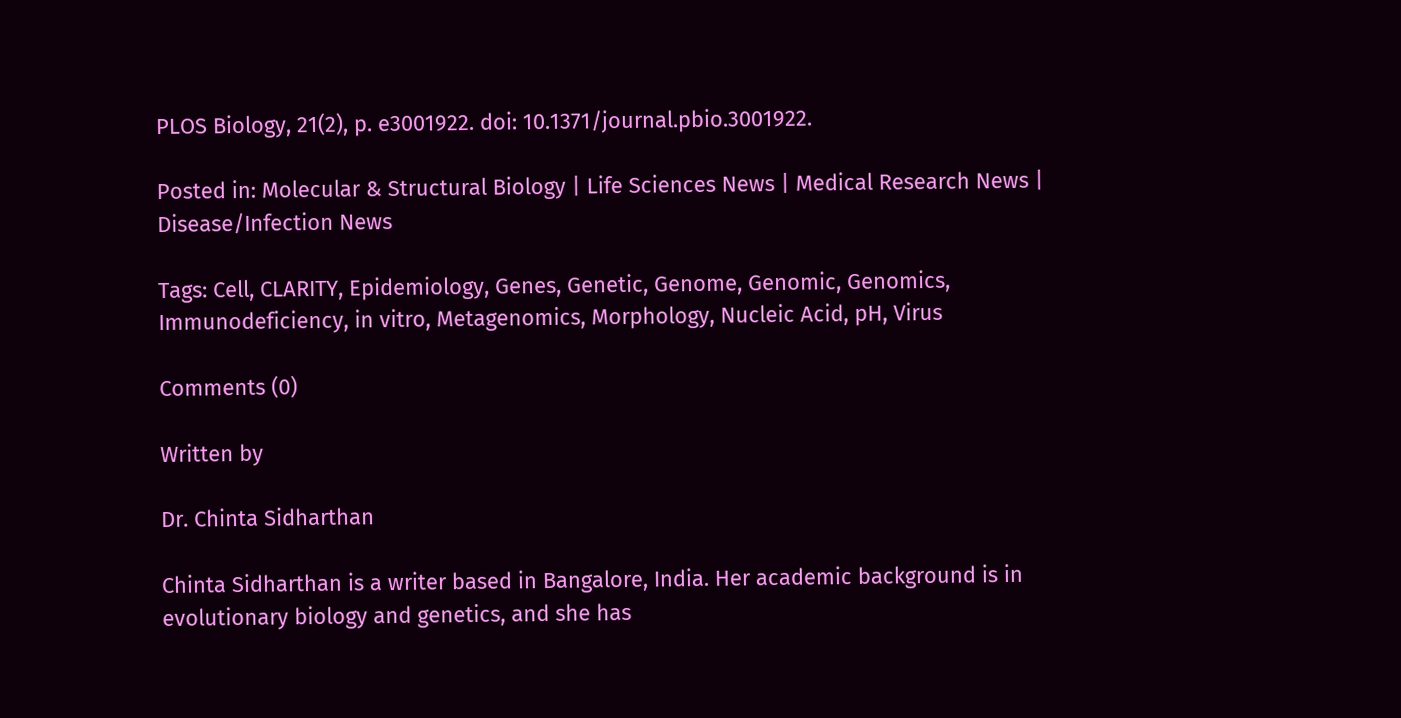PLOS Biology, 21(2), p. e3001922. doi: 10.1371/journal.pbio.3001922.

Posted in: Molecular & Structural Biology | Life Sciences News | Medical Research News | Disease/Infection News

Tags: Cell, CLARITY, Epidemiology, Genes, Genetic, Genome, Genomic, Genomics, Immunodeficiency, in vitro, Metagenomics, Morphology, Nucleic Acid, pH, Virus

Comments (0)

Written by

Dr. Chinta Sidharthan

Chinta Sidharthan is a writer based in Bangalore, India. Her academic background is in evolutionary biology and genetics, and she has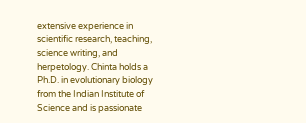extensive experience in scientific research, teaching, science writing, and herpetology. Chinta holds a Ph.D. in evolutionary biology from the Indian Institute of Science and is passionate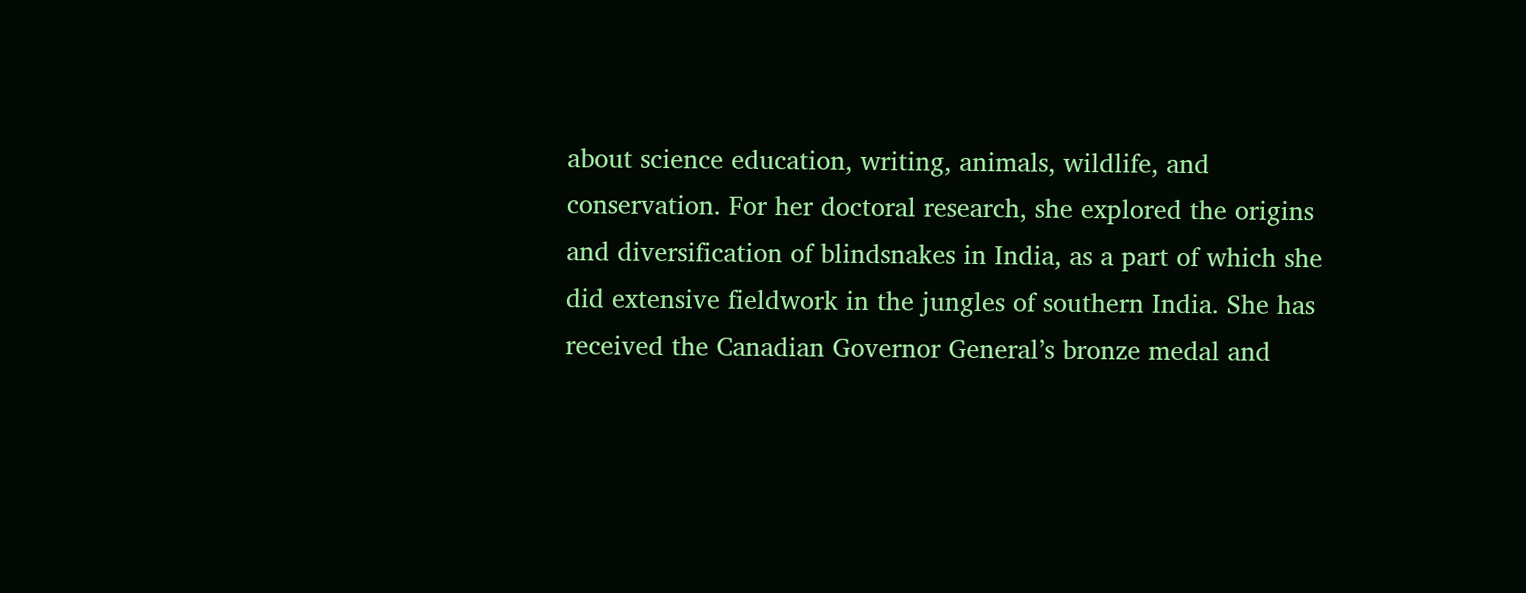about science education, writing, animals, wildlife, and conservation. For her doctoral research, she explored the origins and diversification of blindsnakes in India, as a part of which she did extensive fieldwork in the jungles of southern India. She has received the Canadian Governor General’s bronze medal and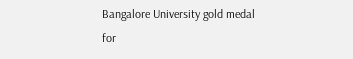Bangalore University gold medal for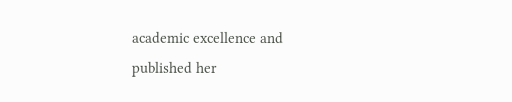academic excellence and published her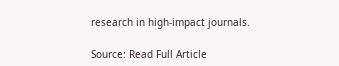research in high-impact journals.

Source: Read Full Article